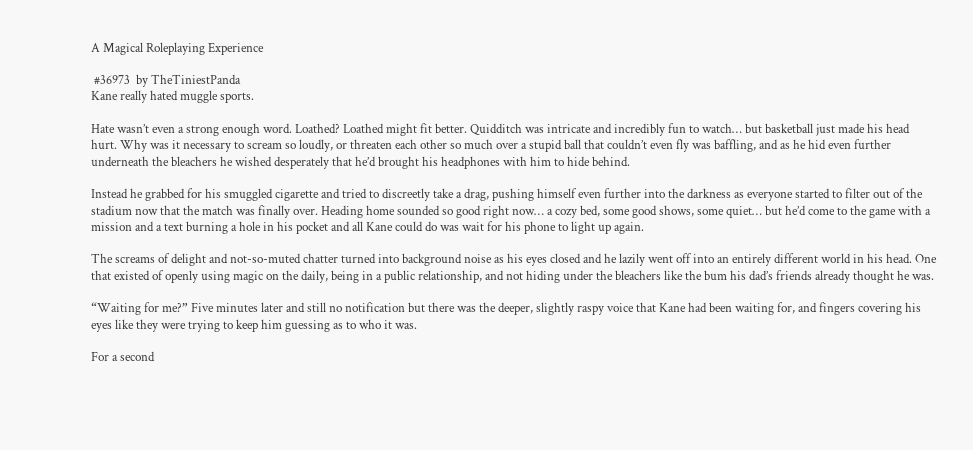A Magical Roleplaying Experience

 #36973  by TheTiniestPanda
Kane really hated muggle sports.

Hate wasn’t even a strong enough word. Loathed? Loathed might fit better. Quidditch was intricate and incredibly fun to watch… but basketball just made his head hurt. Why was it necessary to scream so loudly, or threaten each other so much over a stupid ball that couldn’t even fly was baffling, and as he hid even further underneath the bleachers he wished desperately that he’d brought his headphones with him to hide behind.

Instead he grabbed for his smuggled cigarette and tried to discreetly take a drag, pushing himself even further into the darkness as everyone started to filter out of the stadium now that the match was finally over. Heading home sounded so good right now… a cozy bed, some good shows, some quiet… but he’d come to the game with a mission and a text burning a hole in his pocket and all Kane could do was wait for his phone to light up again.

The screams of delight and not-so-muted chatter turned into background noise as his eyes closed and he lazily went off into an entirely different world in his head. One that existed of openly using magic on the daily, being in a public relationship, and not hiding under the bleachers like the bum his dad’s friends already thought he was.

“Waiting for me?” Five minutes later and still no notification but there was the deeper, slightly raspy voice that Kane had been waiting for, and fingers covering his eyes like they were trying to keep him guessing as to who it was.

For a second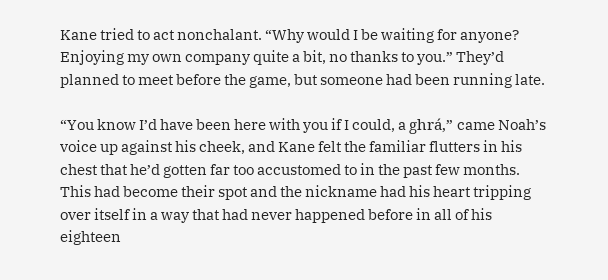Kane tried to act nonchalant. “Why would I be waiting for anyone? Enjoying my own company quite a bit, no thanks to you.” They’d planned to meet before the game, but someone had been running late.

“You know I’d have been here with you if I could, a ghrá,” came Noah’s voice up against his cheek, and Kane felt the familiar flutters in his chest that he’d gotten far too accustomed to in the past few months. This had become their spot and the nickname had his heart tripping over itself in a way that had never happened before in all of his eighteen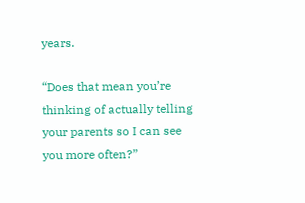years.

“Does that mean you’re thinking of actually telling your parents so I can see you more often?”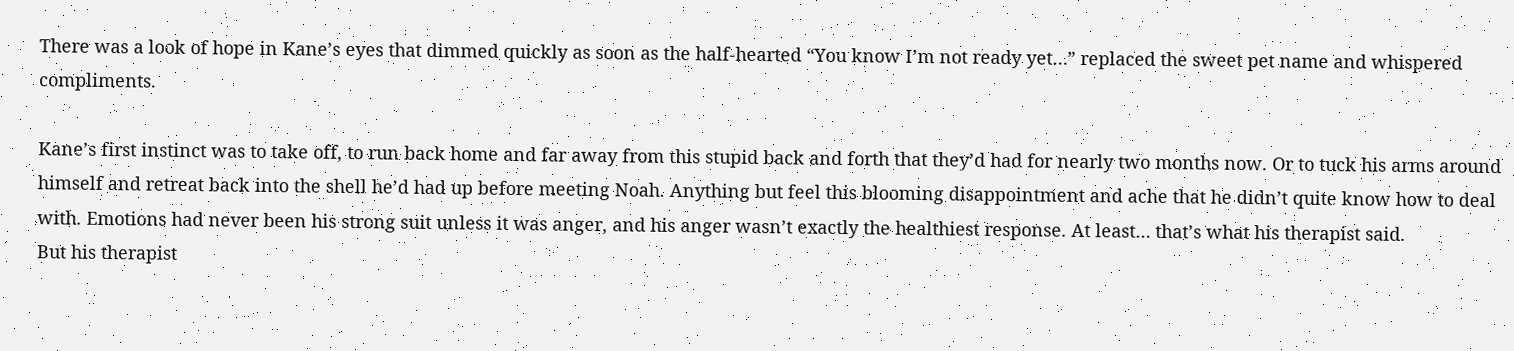There was a look of hope in Kane’s eyes that dimmed quickly as soon as the half-hearted “You know I’m not ready yet…” replaced the sweet pet name and whispered compliments.

Kane’s first instinct was to take off, to run back home and far away from this stupid back and forth that they’d had for nearly two months now. Or to tuck his arms around himself and retreat back into the shell he’d had up before meeting Noah. Anything but feel this blooming disappointment and ache that he didn’t quite know how to deal with. Emotions had never been his strong suit unless it was anger, and his anger wasn’t exactly the healthiest response. At least… that’s what his therapist said.
But his therapist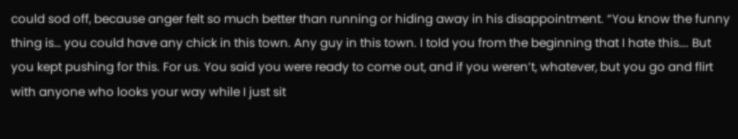could sod off, because anger felt so much better than running or hiding away in his disappointment. “You know the funny thing is… you could have any chick in this town. Any guy in this town. I told you from the beginning that I hate this…. But you kept pushing for this. For us. You said you were ready to come out, and if you weren’t, whatever, but you go and flirt with anyone who looks your way while I just sit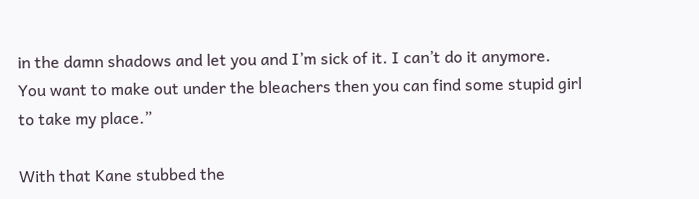in the damn shadows and let you and I’m sick of it. I can’t do it anymore. You want to make out under the bleachers then you can find some stupid girl to take my place.”

With that Kane stubbed the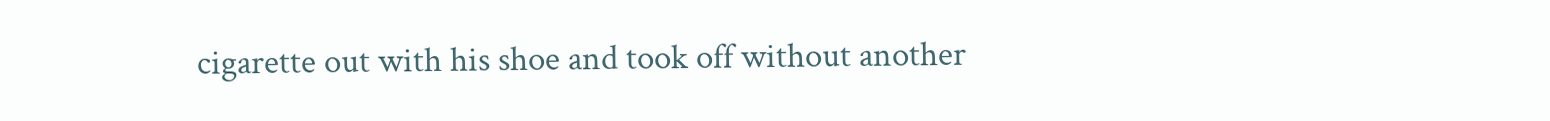cigarette out with his shoe and took off without another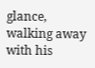glance, walking away with his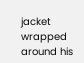jacket wrapped around his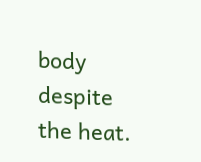body despite the heat.